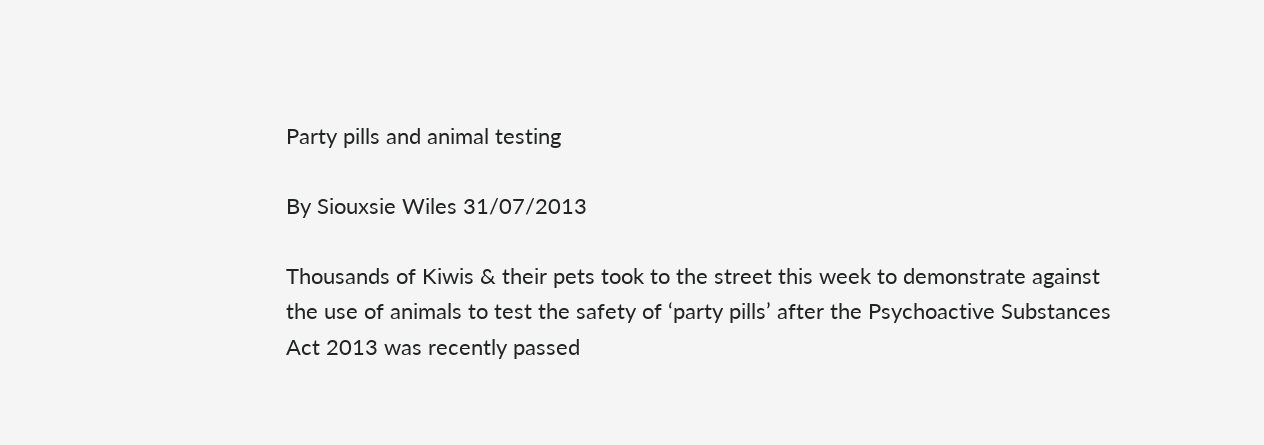Party pills and animal testing

By Siouxsie Wiles 31/07/2013

Thousands of Kiwis & their pets took to the street this week to demonstrate against the use of animals to test the safety of ‘party pills’ after the Psychoactive Substances Act 2013 was recently passed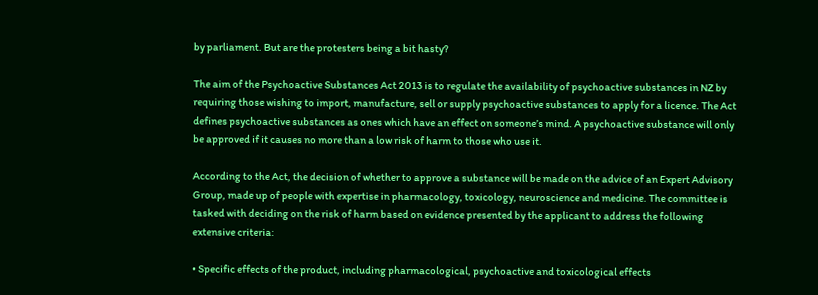by parliament. But are the protesters being a bit hasty?

The aim of the Psychoactive Substances Act 2013 is to regulate the availability of psychoactive substances in NZ by requiring those wishing to import, manufacture, sell or supply psychoactive substances to apply for a licence. The Act defines psychoactive substances as ones which have an effect on someone’s mind. A psychoactive substance will only be approved if it causes no more than a low risk of harm to those who use it.

According to the Act, the decision of whether to approve a substance will be made on the advice of an Expert Advisory Group, made up of people with expertise in pharmacology, toxicology, neuroscience and medicine. The committee is tasked with deciding on the risk of harm based on evidence presented by the applicant to address the following extensive criteria:

• Specific effects of the product, including pharmacological, psychoactive and toxicological effects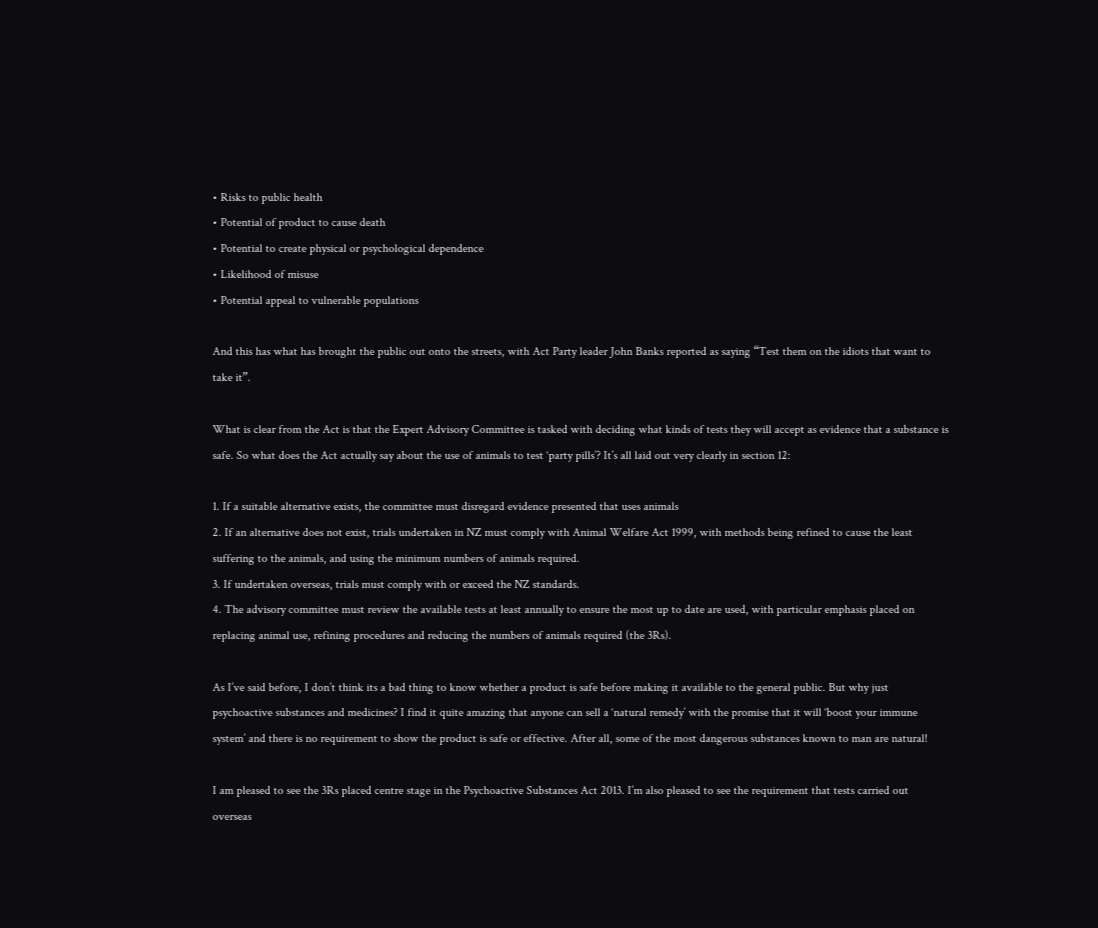• Risks to public health
• Potential of product to cause death
• Potential to create physical or psychological dependence
• Likelihood of misuse
• Potential appeal to vulnerable populations

And this has what has brought the public out onto the streets, with Act Party leader John Banks reported as saying “Test them on the idiots that want to take it”.

What is clear from the Act is that the Expert Advisory Committee is tasked with deciding what kinds of tests they will accept as evidence that a substance is safe. So what does the Act actually say about the use of animals to test ‘party pills’? It’s all laid out very clearly in section 12:

1. If a suitable alternative exists, the committee must disregard evidence presented that uses animals
2. If an alternative does not exist, trials undertaken in NZ must comply with Animal Welfare Act 1999, with methods being refined to cause the least suffering to the animals, and using the minimum numbers of animals required.
3. If undertaken overseas, trials must comply with or exceed the NZ standards.
4. The advisory committee must review the available tests at least annually to ensure the most up to date are used, with particular emphasis placed on replacing animal use, refining procedures and reducing the numbers of animals required (the 3Rs).

As I’ve said before, I don’t think its a bad thing to know whether a product is safe before making it available to the general public. But why just psychoactive substances and medicines? I find it quite amazing that anyone can sell a ‘natural remedy’ with the promise that it will ‘boost your immune system’ and there is no requirement to show the product is safe or effective. After all, some of the most dangerous substances known to man are natural!

I am pleased to see the 3Rs placed centre stage in the Psychoactive Substances Act 2013. I’m also pleased to see the requirement that tests carried out overseas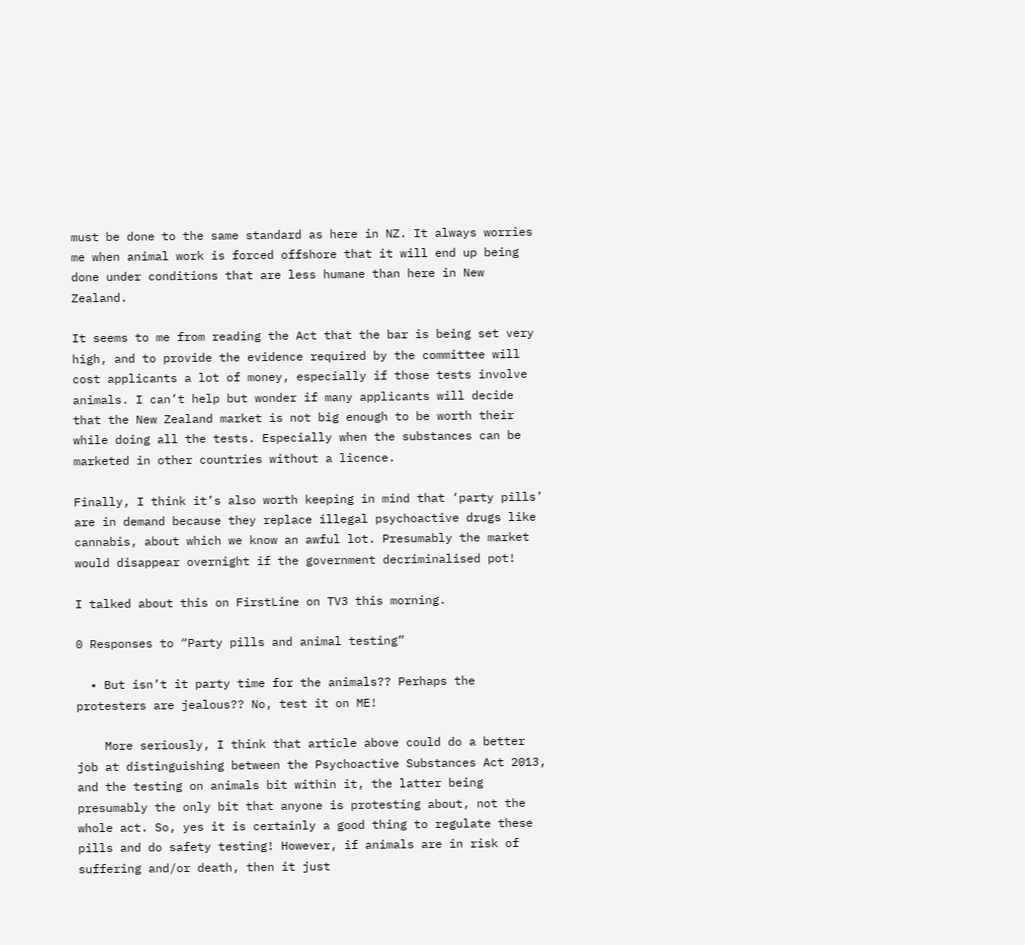must be done to the same standard as here in NZ. It always worries me when animal work is forced offshore that it will end up being done under conditions that are less humane than here in New Zealand.

It seems to me from reading the Act that the bar is being set very high, and to provide the evidence required by the committee will cost applicants a lot of money, especially if those tests involve animals. I can’t help but wonder if many applicants will decide that the New Zealand market is not big enough to be worth their while doing all the tests. Especially when the substances can be marketed in other countries without a licence.

Finally, I think it’s also worth keeping in mind that ‘party pills’ are in demand because they replace illegal psychoactive drugs like cannabis, about which we know an awful lot. Presumably the market would disappear overnight if the government decriminalised pot!

I talked about this on FirstLine on TV3 this morning.

0 Responses to “Party pills and animal testing”

  • But isn’t it party time for the animals?? Perhaps the protesters are jealous?? No, test it on ME!

    More seriously, I think that article above could do a better job at distinguishing between the Psychoactive Substances Act 2013, and the testing on animals bit within it, the latter being presumably the only bit that anyone is protesting about, not the whole act. So, yes it is certainly a good thing to regulate these pills and do safety testing! However, if animals are in risk of suffering and/or death, then it just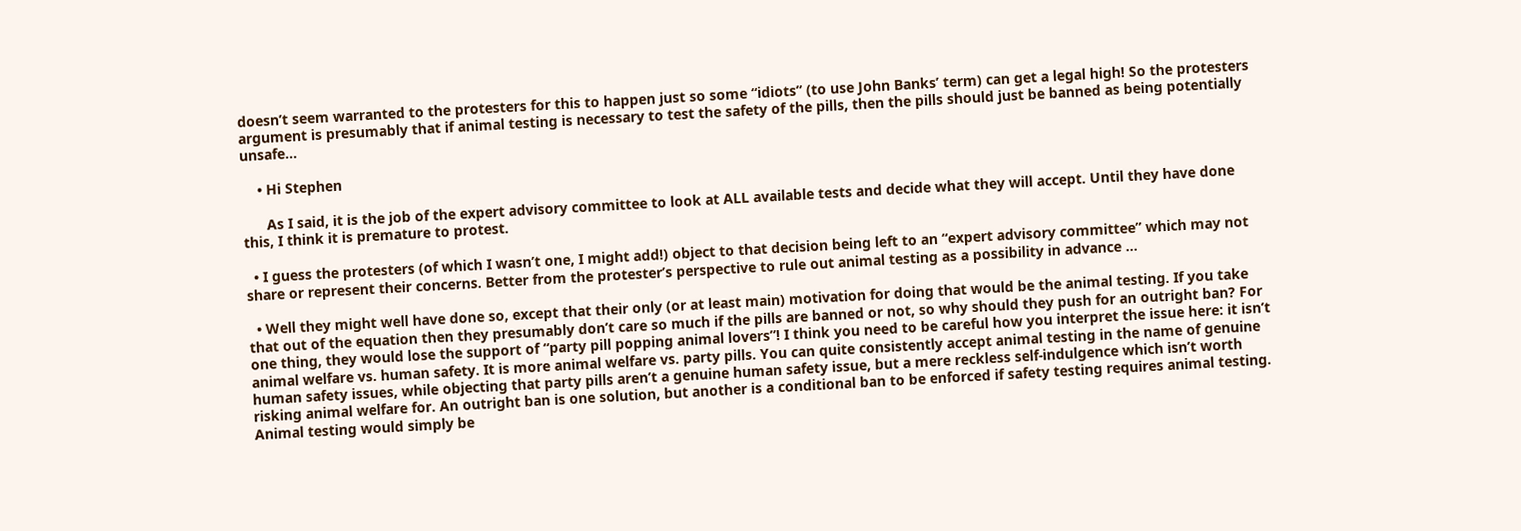doesn’t seem warranted to the protesters for this to happen just so some “idiots” (to use John Banks’ term) can get a legal high! So the protesters argument is presumably that if animal testing is necessary to test the safety of the pills, then the pills should just be banned as being potentially unsafe…

    • Hi Stephen

      As I said, it is the job of the expert advisory committee to look at ALL available tests and decide what they will accept. Until they have done this, I think it is premature to protest.

  • I guess the protesters (of which I wasn’t one, I might add!) object to that decision being left to an “expert advisory committee” which may not share or represent their concerns. Better from the protester’s perspective to rule out animal testing as a possibility in advance …

  • Well they might well have done so, except that their only (or at least main) motivation for doing that would be the animal testing. If you take that out of the equation then they presumably don’t care so much if the pills are banned or not, so why should they push for an outright ban? For one thing, they would lose the support of “party pill popping animal lovers”! I think you need to be careful how you interpret the issue here: it isn’t animal welfare vs. human safety. It is more animal welfare vs. party pills. You can quite consistently accept animal testing in the name of genuine human safety issues, while objecting that party pills aren’t a genuine human safety issue, but a mere reckless self-indulgence which isn’t worth risking animal welfare for. An outright ban is one solution, but another is a conditional ban to be enforced if safety testing requires animal testing. Animal testing would simply be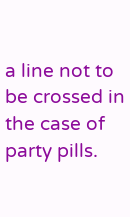a line not to be crossed in the case of party pills.